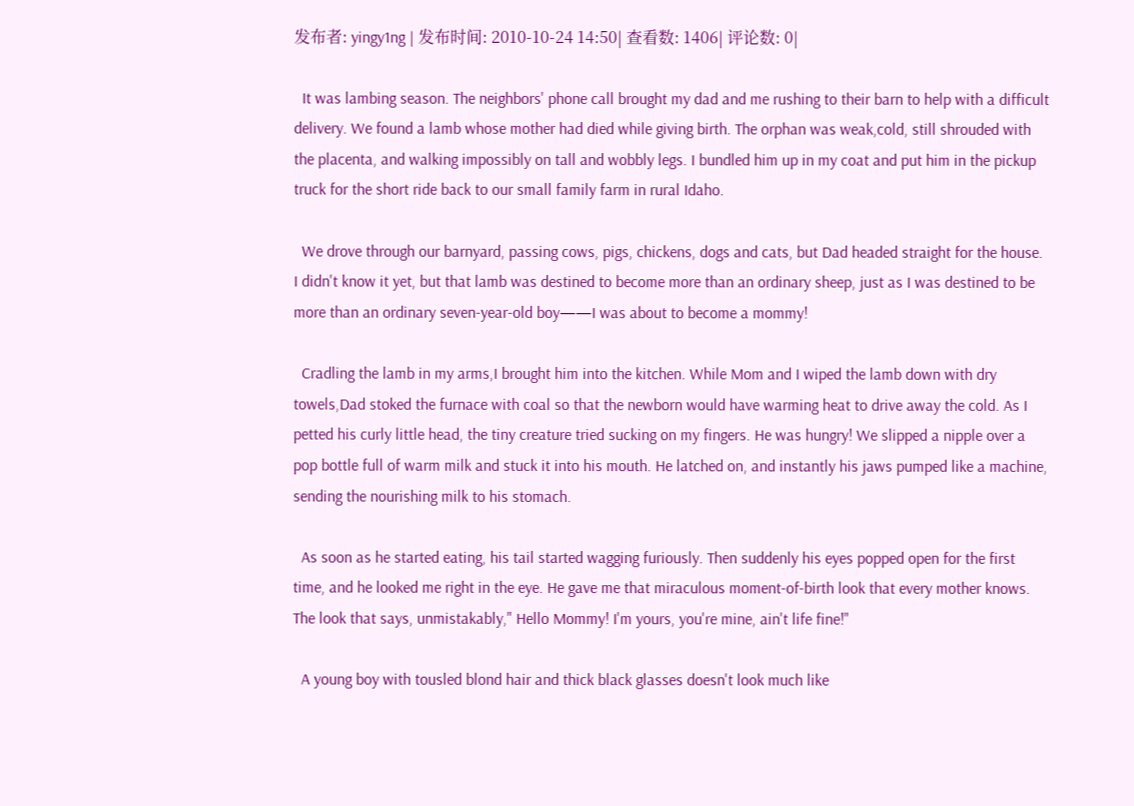发布者: yingy1ng | 发布时间: 2010-10-24 14:50| 查看数: 1406| 评论数: 0|

  It was lambing season. The neighbors' phone call brought my dad and me rushing to their barn to help with a difficult delivery. We found a lamb whose mother had died while giving birth. The orphan was weak,cold, still shrouded with the placenta, and walking impossibly on tall and wobbly legs. I bundled him up in my coat and put him in the pickup truck for the short ride back to our small family farm in rural Idaho.

  We drove through our barnyard, passing cows, pigs, chickens, dogs and cats, but Dad headed straight for the house. I didn't know it yet, but that lamb was destined to become more than an ordinary sheep, just as I was destined to be more than an ordinary seven-year-old boy——I was about to become a mommy!

  Cradling the lamb in my arms,I brought him into the kitchen. While Mom and I wiped the lamb down with dry towels,Dad stoked the furnace with coal so that the newborn would have warming heat to drive away the cold. As I petted his curly little head, the tiny creature tried sucking on my fingers. He was hungry! We slipped a nipple over a pop bottle full of warm milk and stuck it into his mouth. He latched on, and instantly his jaws pumped like a machine, sending the nourishing milk to his stomach.

  As soon as he started eating, his tail started wagging furiously. Then suddenly his eyes popped open for the first time, and he looked me right in the eye. He gave me that miraculous moment-of-birth look that every mother knows. The look that says, unmistakably," Hello Mommy! I'm yours, you're mine, ain't life fine!"

  A young boy with tousled blond hair and thick black glasses doesn't look much like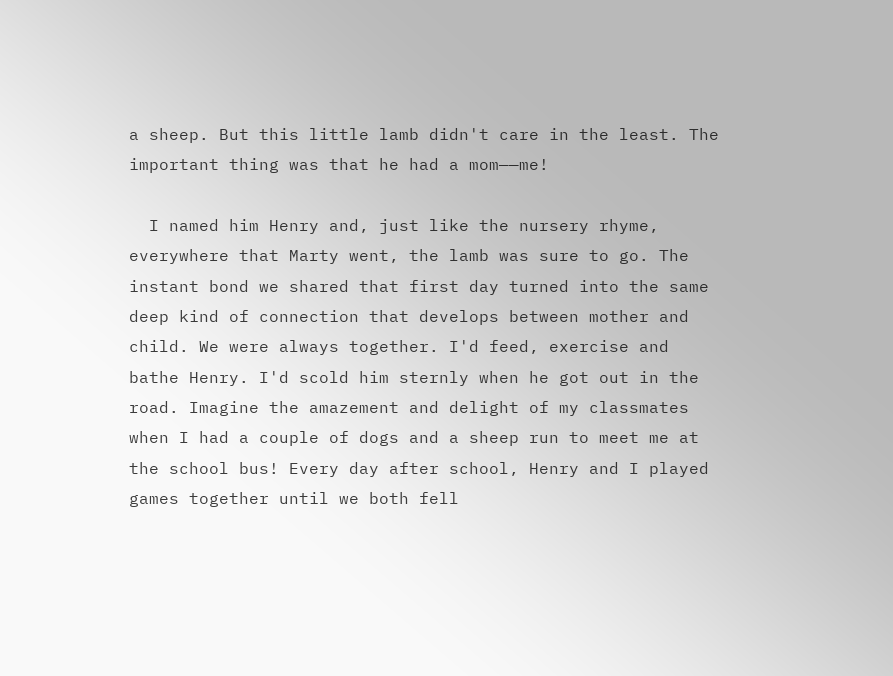a sheep. But this little lamb didn't care in the least. The important thing was that he had a mom——me!

  I named him Henry and, just like the nursery rhyme, everywhere that Marty went, the lamb was sure to go. The instant bond we shared that first day turned into the same deep kind of connection that develops between mother and child. We were always together. I'd feed, exercise and bathe Henry. I'd scold him sternly when he got out in the road. Imagine the amazement and delight of my classmates when I had a couple of dogs and a sheep run to meet me at the school bus! Every day after school, Henry and I played games together until we both fell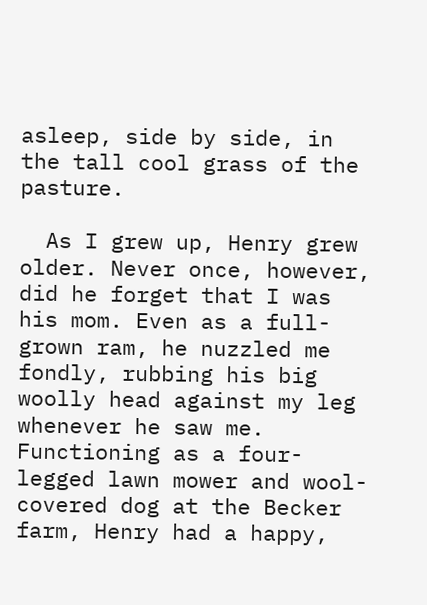asleep, side by side, in the tall cool grass of the pasture.

  As I grew up, Henry grew older. Never once, however, did he forget that I was his mom. Even as a full-grown ram, he nuzzled me fondly, rubbing his big woolly head against my leg whenever he saw me. Functioning as a four-legged lawn mower and wool-covered dog at the Becker farm, Henry had a happy,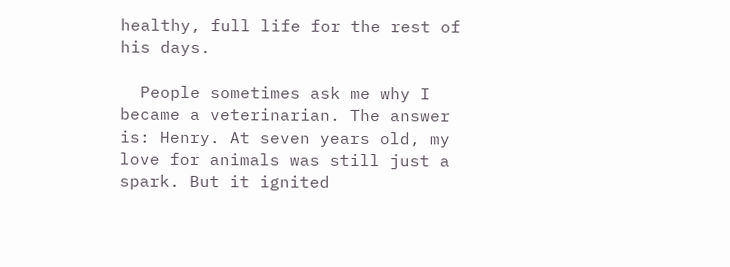healthy, full life for the rest of his days.

  People sometimes ask me why I became a veterinarian. The answer is: Henry. At seven years old, my love for animals was still just a spark. But it ignited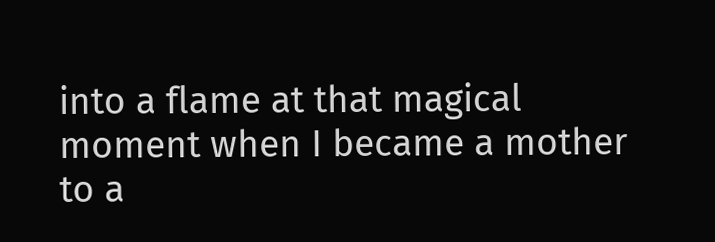into a flame at that magical moment when I became a mother to a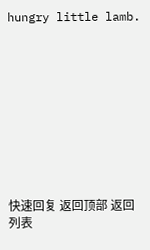hungry little lamb.










快速回复 返回顶部 返回列表